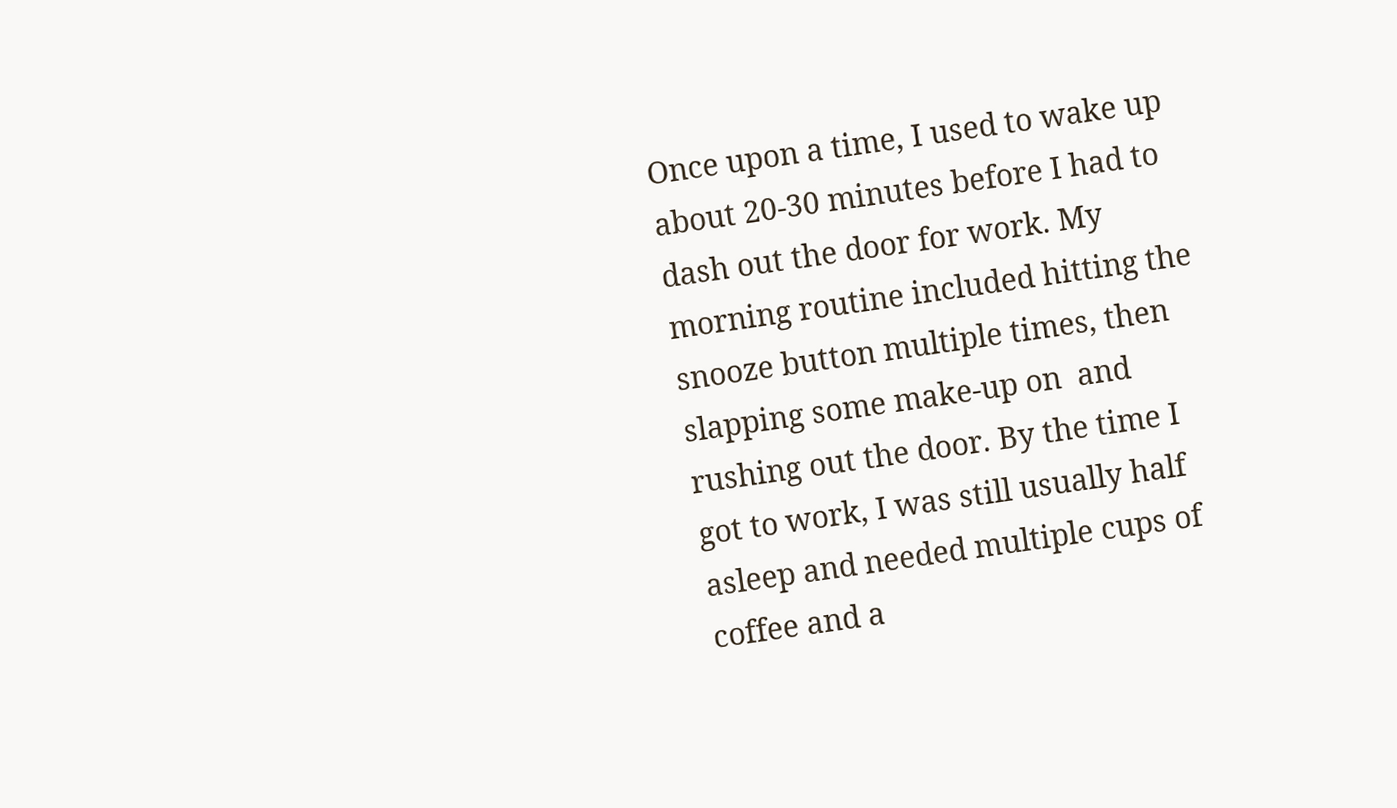Once upon a time, I used to wake up about 20-30 minutes before I had to dash out the door for work. My morning routine included hitting the snooze button multiple times, then slapping some make-up on  and rushing out the door. By the time I got to work, I was still usually half asleep and needed multiple cups of coffee and a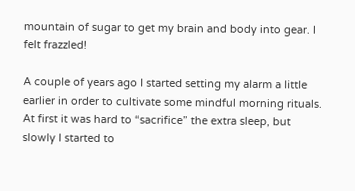mountain of sugar to get my brain and body into gear. I felt frazzled!

A couple of years ago I started setting my alarm a little earlier in order to cultivate some mindful morning rituals. At first it was hard to “sacrifice” the extra sleep, but slowly I started to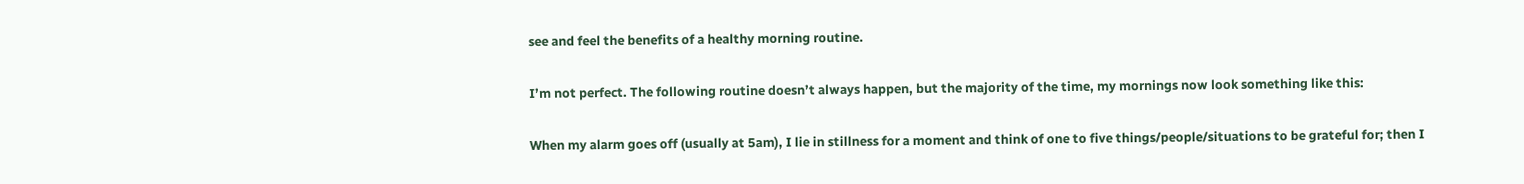see and feel the benefits of a healthy morning routine.

I’m not perfect. The following routine doesn’t always happen, but the majority of the time, my mornings now look something like this:

When my alarm goes off (usually at 5am), I lie in stillness for a moment and think of one to five things/people/situations to be grateful for; then I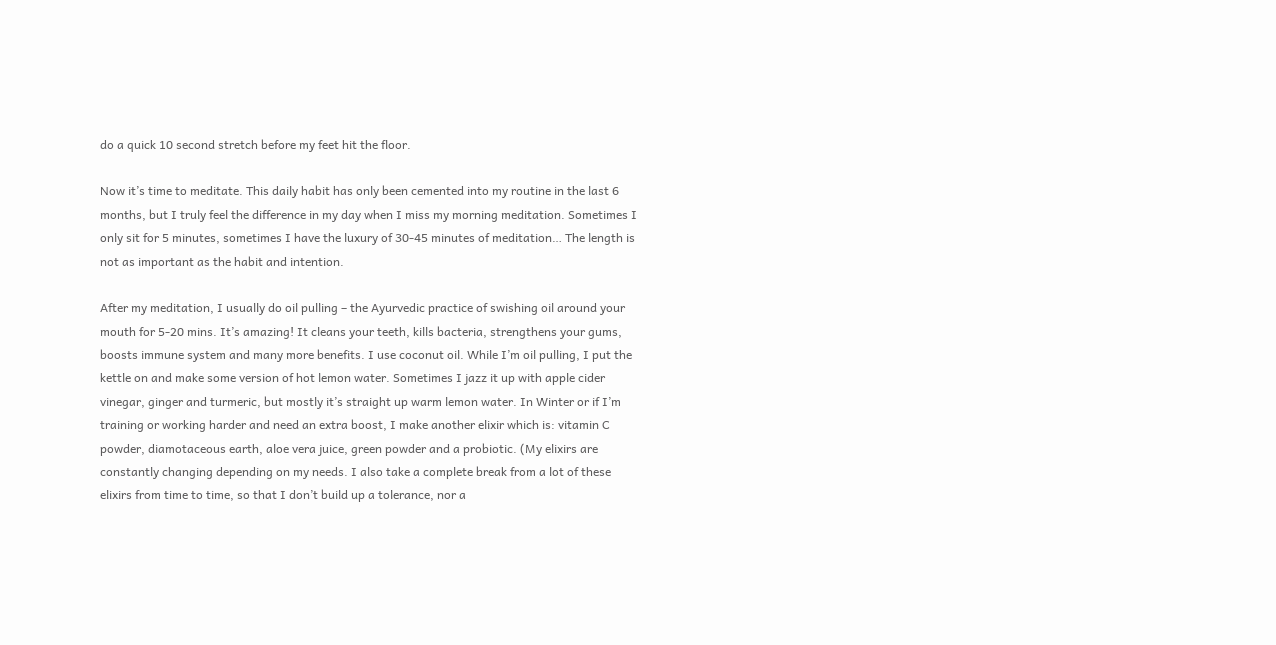do a quick 10 second stretch before my feet hit the floor.

Now it’s time to meditate. This daily habit has only been cemented into my routine in the last 6 months, but I truly feel the difference in my day when I miss my morning meditation. Sometimes I only sit for 5 minutes, sometimes I have the luxury of 30-45 minutes of meditation… The length is not as important as the habit and intention.

After my meditation, I usually do oil pulling – the Ayurvedic practice of swishing oil around your mouth for 5-20 mins. It’s amazing! It cleans your teeth, kills bacteria, strengthens your gums, boosts immune system and many more benefits. I use coconut oil. While I’m oil pulling, I put the kettle on and make some version of hot lemon water. Sometimes I jazz it up with apple cider vinegar, ginger and turmeric, but mostly it’s straight up warm lemon water. In Winter or if I’m training or working harder and need an extra boost, I make another elixir which is: vitamin C powder, diamotaceous earth, aloe vera juice, green powder and a probiotic. (My elixirs are constantly changing depending on my needs. I also take a complete break from a lot of these elixirs from time to time, so that I don’t build up a tolerance, nor a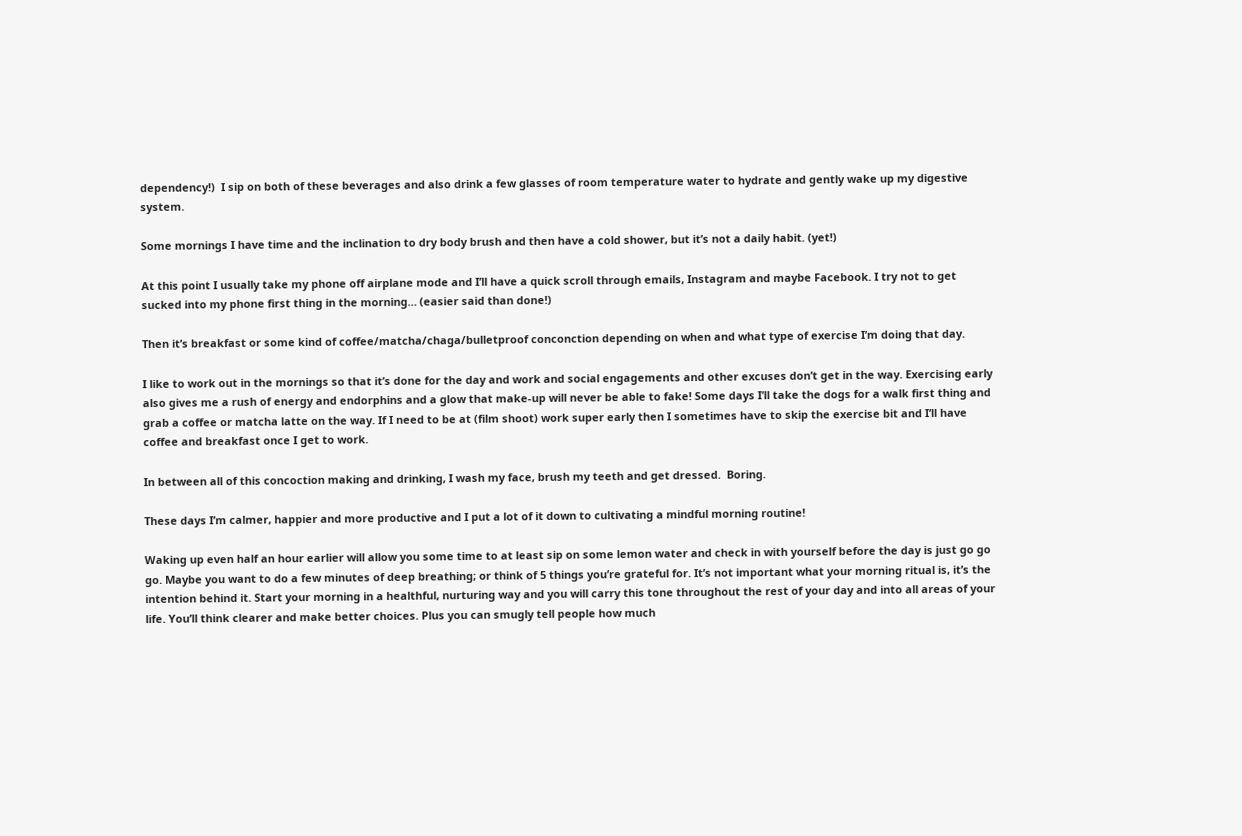dependency!)  I sip on both of these beverages and also drink a few glasses of room temperature water to hydrate and gently wake up my digestive system.

Some mornings I have time and the inclination to dry body brush and then have a cold shower, but it’s not a daily habit. (yet!)

At this point I usually take my phone off airplane mode and I’ll have a quick scroll through emails, Instagram and maybe Facebook. I try not to get sucked into my phone first thing in the morning… (easier said than done!)

Then it’s breakfast or some kind of coffee/matcha/chaga/bulletproof conconction depending on when and what type of exercise I’m doing that day.

I like to work out in the mornings so that it’s done for the day and work and social engagements and other excuses don’t get in the way. Exercising early also gives me a rush of energy and endorphins and a glow that make-up will never be able to fake! Some days I’ll take the dogs for a walk first thing and grab a coffee or matcha latte on the way. If I need to be at (film shoot) work super early then I sometimes have to skip the exercise bit and I’ll have coffee and breakfast once I get to work.

In between all of this concoction making and drinking, I wash my face, brush my teeth and get dressed.  Boring.

These days I’m calmer, happier and more productive and I put a lot of it down to cultivating a mindful morning routine!

Waking up even half an hour earlier will allow you some time to at least sip on some lemon water and check in with yourself before the day is just go go go. Maybe you want to do a few minutes of deep breathing; or think of 5 things you’re grateful for. It’s not important what your morning ritual is, it’s the intention behind it. Start your morning in a healthful, nurturing way and you will carry this tone throughout the rest of your day and into all areas of your life. You’ll think clearer and make better choices. Plus you can smugly tell people how much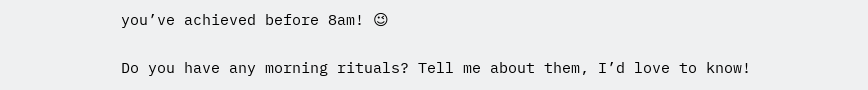you’ve achieved before 8am! 😉

Do you have any morning rituals? Tell me about them, I’d love to know!